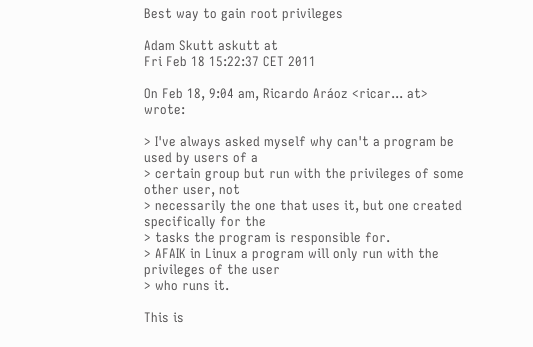Best way to gain root privileges

Adam Skutt askutt at
Fri Feb 18 15:22:37 CET 2011

On Feb 18, 9:04 am, Ricardo Aráoz <ricar... at> wrote:

> I've always asked myself why can't a program be used by users of a
> certain group but run with the privileges of some other user, not
> necessarily the one that uses it, but one created specifically for the
> tasks the program is responsible for.
> AFAIK in Linux a program will only run with the privileges of the user
> who runs it.

This is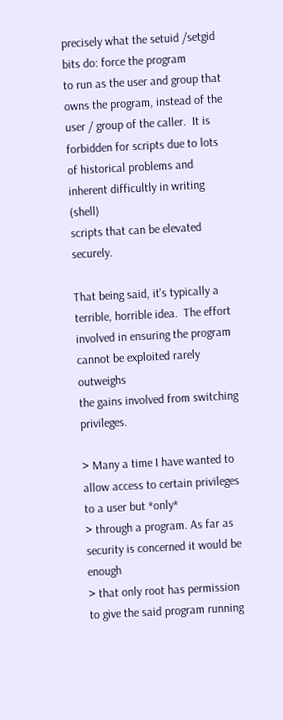precisely what the setuid /setgid bits do: force the program
to run as the user and group that owns the program, instead of the
user / group of the caller.  It is forbidden for scripts due to lots
of historical problems and inherent difficultly in writing (shell)
scripts that can be elevated securely.

That being said, it's typically a terrible, horrible idea.  The effort
involved in ensuring the program cannot be exploited rarely outweighs
the gains involved from switching privileges.

> Many a time I have wanted to allow access to certain privileges to a user but *only*
> through a program. As far as security is concerned it would be enough
> that only root has permission to give the said program running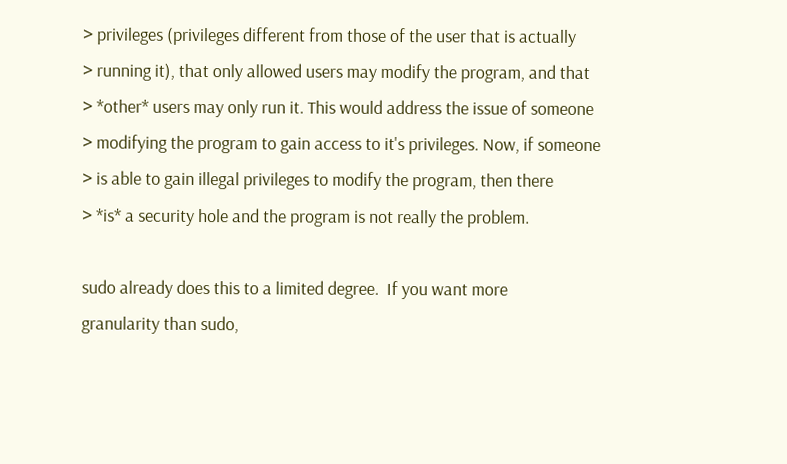> privileges (privileges different from those of the user that is actually
> running it), that only allowed users may modify the program, and that
> *other* users may only run it. This would address the issue of someone
> modifying the program to gain access to it's privileges. Now, if someone
> is able to gain illegal privileges to modify the program, then there
> *is* a security hole and the program is not really the problem.

sudo already does this to a limited degree.  If you want more
granularity than sudo,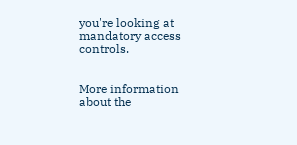you're looking at mandatory access controls.


More information about the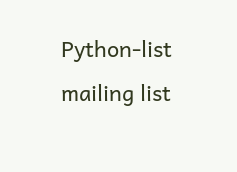Python-list mailing list